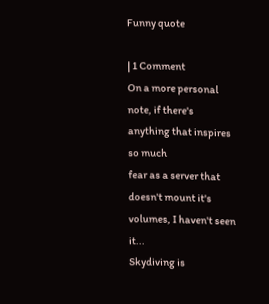Funny quote

| 1 Comment
On a more personal note, if there's anything that inspires so much
fear as a server that doesn't mount it's volumes, I haven't seen it...
Skydiving is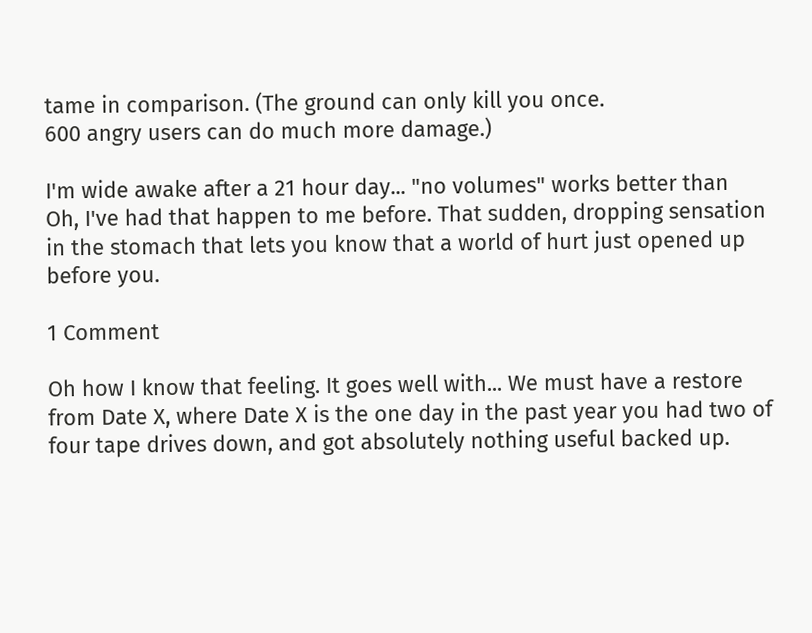tame in comparison. (The ground can only kill you once.
600 angry users can do much more damage.)

I'm wide awake after a 21 hour day... "no volumes" works better than
Oh, I've had that happen to me before. That sudden, dropping sensation in the stomach that lets you know that a world of hurt just opened up before you.

1 Comment

Oh how I know that feeling. It goes well with... We must have a restore from Date X, where Date X is the one day in the past year you had two of four tape drives down, and got absolutely nothing useful backed up.